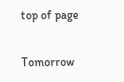top of page

Tomorrow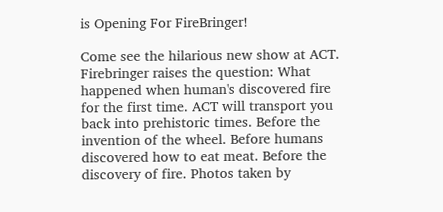is Opening For FireBringer!

Come see the hilarious new show at ACT. Firebringer raises the question: What happened when human's discovered fire for the first time. ACT will transport you back into prehistoric times. Before the invention of the wheel. Before humans discovered how to eat meat. Before the discovery of fire. Photos taken by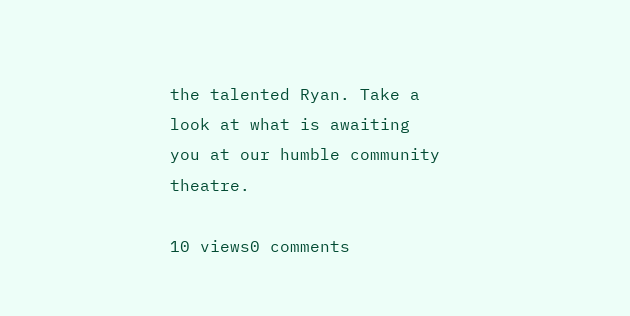the talented Ryan. Take a look at what is awaiting you at our humble community theatre.

10 views0 comments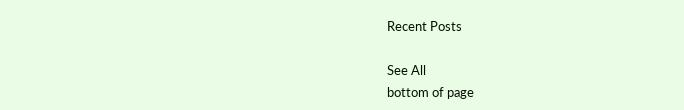Recent Posts

See All
bottom of page